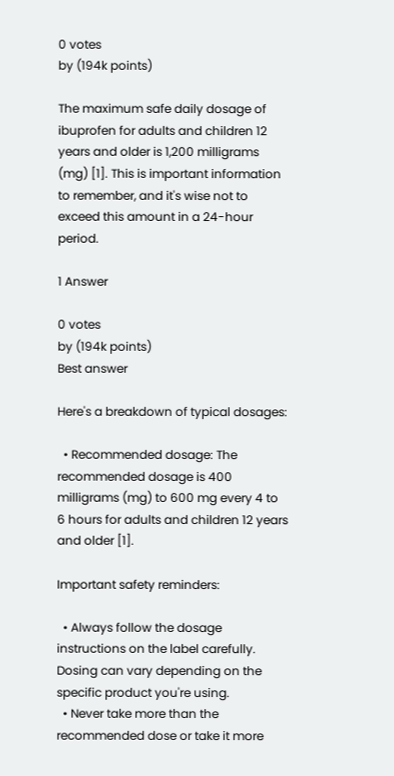0 votes
by (194k points)

The maximum safe daily dosage of ibuprofen for adults and children 12 years and older is 1,200 milligrams (mg) [1]. This is important information to remember, and it's wise not to exceed this amount in a 24-hour period.

1 Answer

0 votes
by (194k points)
Best answer

Here's a breakdown of typical dosages:

  • Recommended dosage: The recommended dosage is 400 milligrams (mg) to 600 mg every 4 to 6 hours for adults and children 12 years and older [1].

Important safety reminders:

  • Always follow the dosage instructions on the label carefully. Dosing can vary depending on the specific product you're using.
  • Never take more than the recommended dose or take it more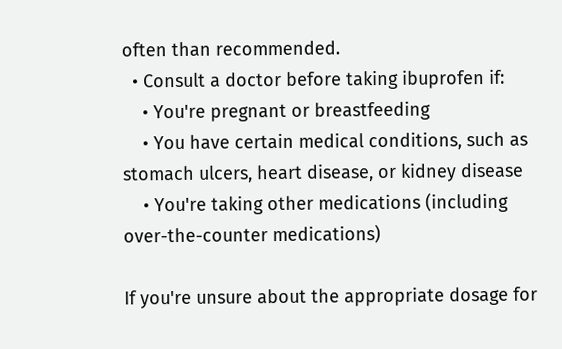often than recommended.
  • Consult a doctor before taking ibuprofen if:
    • You're pregnant or breastfeeding
    • You have certain medical conditions, such as stomach ulcers, heart disease, or kidney disease
    • You're taking other medications (including over-the-counter medications)

If you're unsure about the appropriate dosage for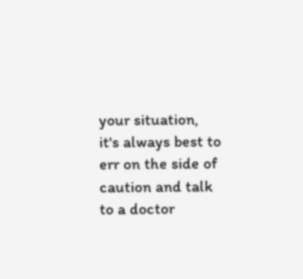your situation, it's always best to err on the side of caution and talk to a doctor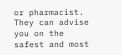or pharmacist. They can advise you on the safest and most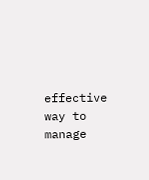effective way to manage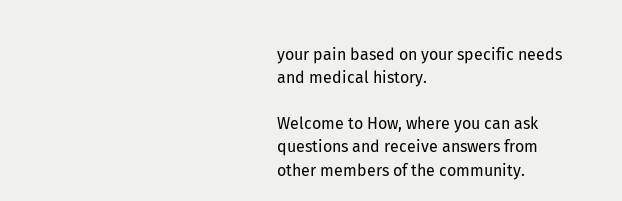your pain based on your specific needs and medical history.

Welcome to How, where you can ask questions and receive answers from other members of the community.